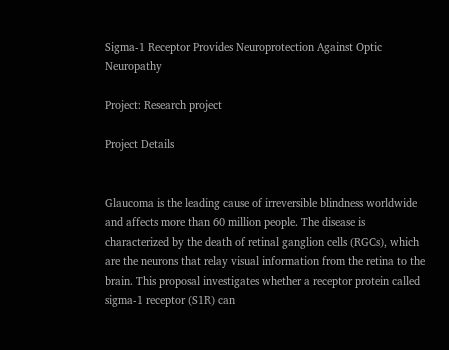Sigma-1 Receptor Provides Neuroprotection Against Optic Neuropathy

Project: Research project

Project Details


Glaucoma is the leading cause of irreversible blindness worldwide and affects more than 60 million people. The disease is characterized by the death of retinal ganglion cells (RGCs), which are the neurons that relay visual information from the retina to the brain. This proposal investigates whether a receptor protein called sigma-1 receptor (S1R) can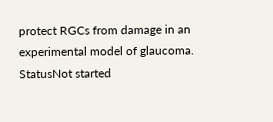protect RGCs from damage in an experimental model of glaucoma.
StatusNot started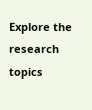Explore the research topics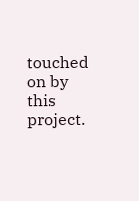touched on by this project.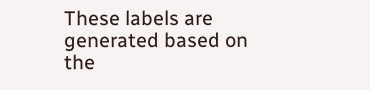These labels are generated based on the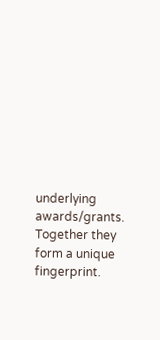underlying awards/grants. Together they form a unique fingerprint.